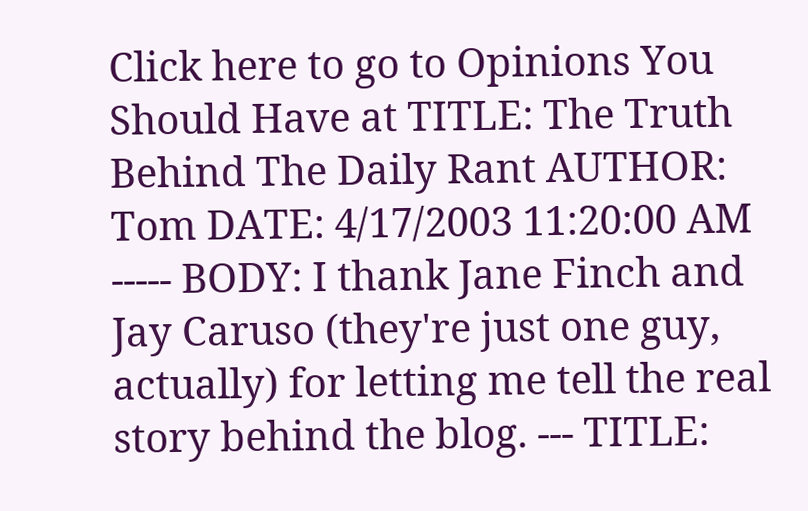Click here to go to Opinions You Should Have at TITLE: The Truth Behind The Daily Rant AUTHOR: Tom DATE: 4/17/2003 11:20:00 AM ----- BODY: I thank Jane Finch and Jay Caruso (they're just one guy, actually) for letting me tell the real story behind the blog. --- TITLE: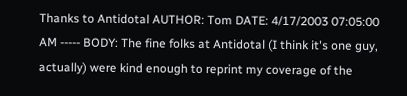Thanks to Antidotal AUTHOR: Tom DATE: 4/17/2003 07:05:00 AM ----- BODY: The fine folks at Antidotal (I think it's one guy, actually) were kind enough to reprint my coverage of the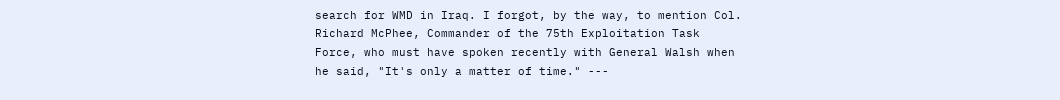search for WMD in Iraq. I forgot, by the way, to mention Col. Richard McPhee, Commander of the 75th Exploitation Task Force, who must have spoken recently with General Walsh when he said, "It's only a matter of time." ---